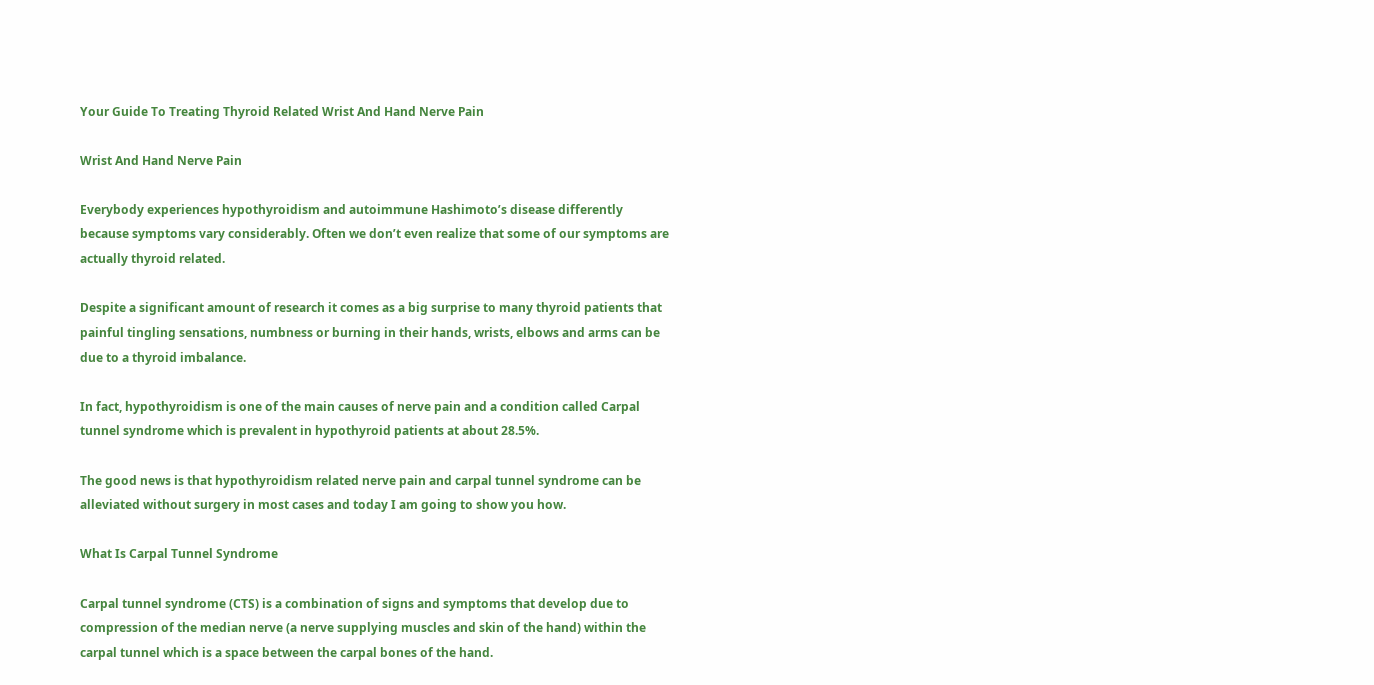Your Guide To Treating Thyroid Related Wrist And Hand Nerve Pain

Wrist And Hand Nerve Pain

Everybody experiences hypothyroidism and autoimmune Hashimoto’s disease differently because symptoms vary considerably. Often we don’t even realize that some of our symptoms are actually thyroid related.

Despite a significant amount of research it comes as a big surprise to many thyroid patients that painful tingling sensations, numbness or burning in their hands, wrists, elbows and arms can be due to a thyroid imbalance.

In fact, hypothyroidism is one of the main causes of nerve pain and a condition called Carpal tunnel syndrome which is prevalent in hypothyroid patients at about 28.5%.

The good news is that hypothyroidism related nerve pain and carpal tunnel syndrome can be alleviated without surgery in most cases and today I am going to show you how.

What Is Carpal Tunnel Syndrome

Carpal tunnel syndrome (CTS) is a combination of signs and symptoms that develop due to compression of the median nerve (a nerve supplying muscles and skin of the hand) within the carpal tunnel which is a space between the carpal bones of the hand.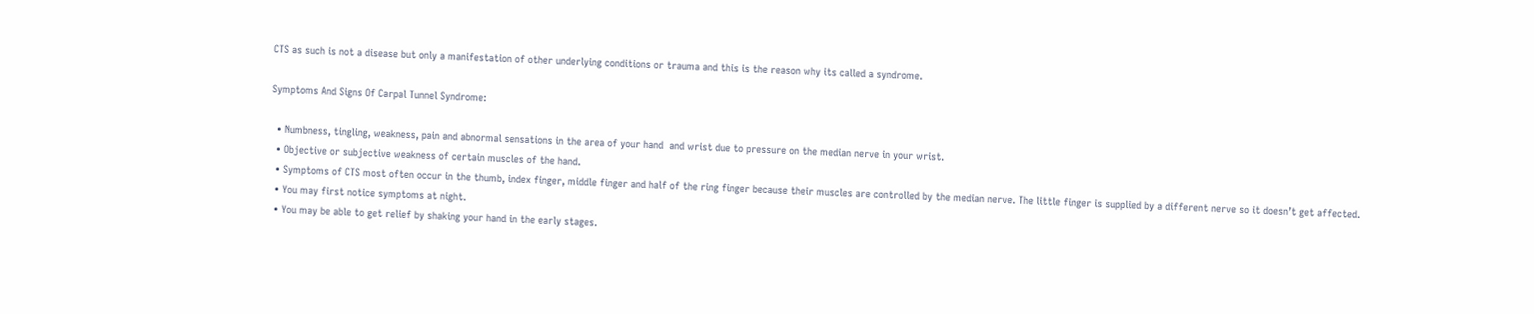CTS as such is not a disease but only a manifestation of other underlying conditions or trauma and this is the reason why its called a syndrome.

Symptoms And Signs Of Carpal Tunnel Syndrome:

  • Numbness, tingling, weakness, pain and abnormal sensations in the area of your hand  and wrist due to pressure on the median nerve in your wrist.
  • Objective or subjective weakness of certain muscles of the hand.
  • Symptoms of CTS most often occur in the thumb, index finger, middle finger and half of the ring finger because their muscles are controlled by the median nerve. The little finger is supplied by a different nerve so it doesn’t get affected.
  • You may first notice symptoms at night.
  • You may be able to get relief by shaking your hand in the early stages.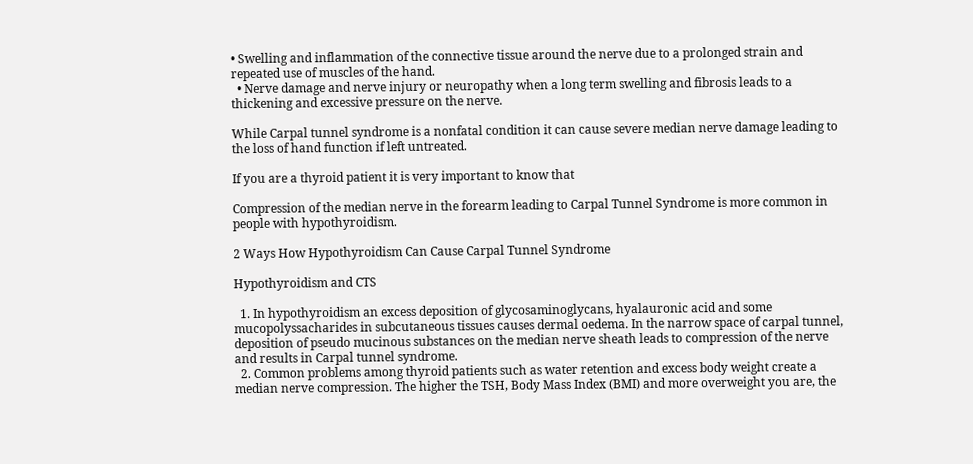• Swelling and inflammation of the connective tissue around the nerve due to a prolonged strain and repeated use of muscles of the hand.
  • Nerve damage and nerve injury or neuropathy when a long term swelling and fibrosis leads to a thickening and excessive pressure on the nerve.

While Carpal tunnel syndrome is a nonfatal condition it can cause severe median nerve damage leading to the loss of hand function if left untreated.

If you are a thyroid patient it is very important to know that

Compression of the median nerve in the forearm leading to Carpal Tunnel Syndrome is more common in people with hypothyroidism.

2 Ways How Hypothyroidism Can Cause Carpal Tunnel Syndrome

Hypothyroidism and CTS

  1. In hypothyroidism an excess deposition of glycosaminoglycans, hyalauronic acid and some mucopolyssacharides in subcutaneous tissues causes dermal oedema. In the narrow space of carpal tunnel, deposition of pseudo mucinous substances on the median nerve sheath leads to compression of the nerve and results in Carpal tunnel syndrome.
  2. Common problems among thyroid patients such as water retention and excess body weight create a median nerve compression. The higher the TSH, Body Mass Index (BMI) and more overweight you are, the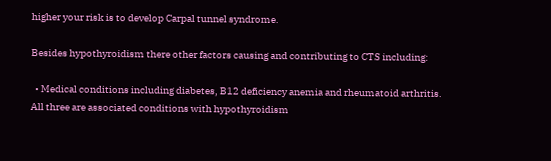higher your risk is to develop Carpal tunnel syndrome.

Besides hypothyroidism there other factors causing and contributing to CTS including:

  • Medical conditions including diabetes, B12 deficiency anemia and rheumatoid arthritis. All three are associated conditions with hypothyroidism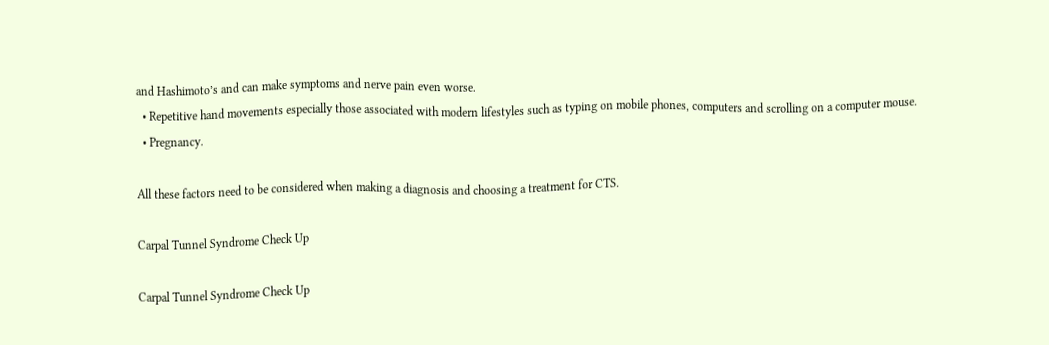and Hashimoto’s and can make symptoms and nerve pain even worse.
  • Repetitive hand movements especially those associated with modern lifestyles such as typing on mobile phones, computers and scrolling on a computer mouse.
  • Pregnancy.

All these factors need to be considered when making a diagnosis and choosing a treatment for CTS.

Carpal Tunnel Syndrome Check Up

Carpal Tunnel Syndrome Check Up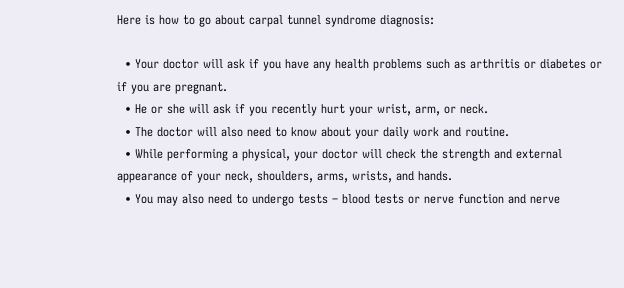Here is how to go about carpal tunnel syndrome diagnosis:

  • Your doctor will ask if you have any health problems such as arthritis or diabetes or if you are pregnant.
  • He or she will ask if you recently hurt your wrist, arm, or neck.
  • The doctor will also need to know about your daily work and routine.
  • While performing a physical, your doctor will check the strength and external appearance of your neck, shoulders, arms, wrists, and hands.
  • You may also need to undergo tests – blood tests or nerve function and nerve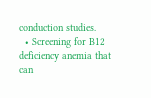conduction studies.
  • Screening for B12 deficiency anemia that can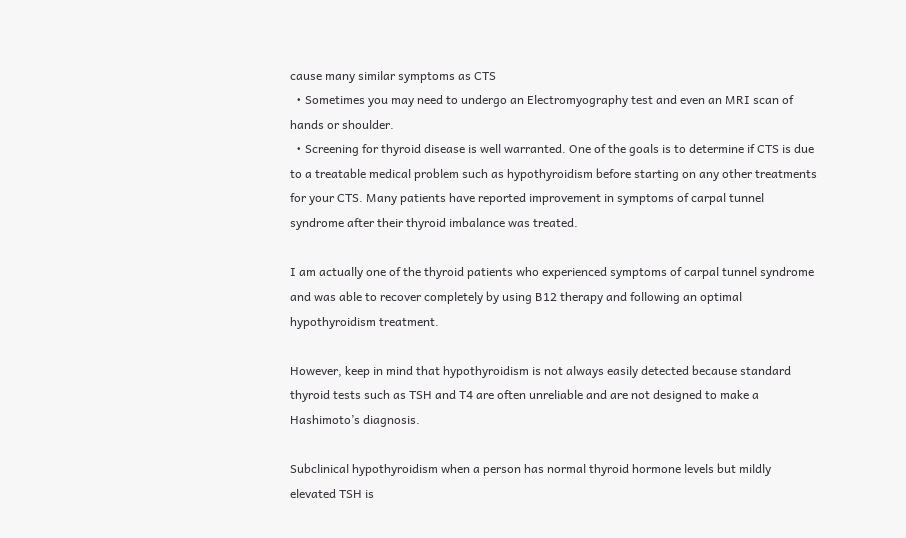cause many similar symptoms as CTS
  • Sometimes you may need to undergo an Electromyography test and even an MRI scan of hands or shoulder.
  • Screening for thyroid disease is well warranted. One of the goals is to determine if CTS is due to a treatable medical problem such as hypothyroidism before starting on any other treatments for your CTS. Many patients have reported improvement in symptoms of carpal tunnel syndrome after their thyroid imbalance was treated.

I am actually one of the thyroid patients who experienced symptoms of carpal tunnel syndrome and was able to recover completely by using B12 therapy and following an optimal hypothyroidism treatment.

However, keep in mind that hypothyroidism is not always easily detected because standard thyroid tests such as TSH and T4 are often unreliable and are not designed to make a Hashimoto’s diagnosis.

Subclinical hypothyroidism when a person has normal thyroid hormone levels but mildly elevated TSH is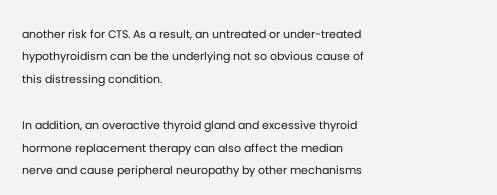another risk for CTS. As a result, an untreated or under-treated hypothyroidism can be the underlying not so obvious cause of this distressing condition.

In addition, an overactive thyroid gland and excessive thyroid hormone replacement therapy can also affect the median nerve and cause peripheral neuropathy by other mechanisms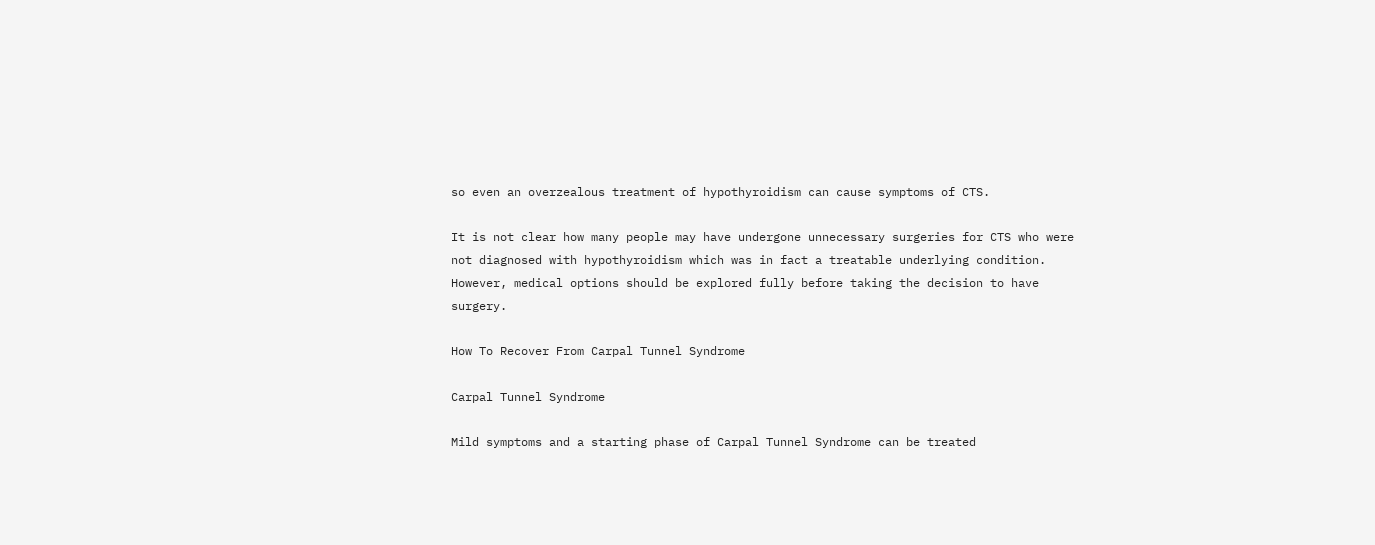so even an overzealous treatment of hypothyroidism can cause symptoms of CTS.

It is not clear how many people may have undergone unnecessary surgeries for CTS who were not diagnosed with hypothyroidism which was in fact a treatable underlying condition. However, medical options should be explored fully before taking the decision to have surgery.

How To Recover From Carpal Tunnel Syndrome

Carpal Tunnel Syndrome

Mild symptoms and a starting phase of Carpal Tunnel Syndrome can be treated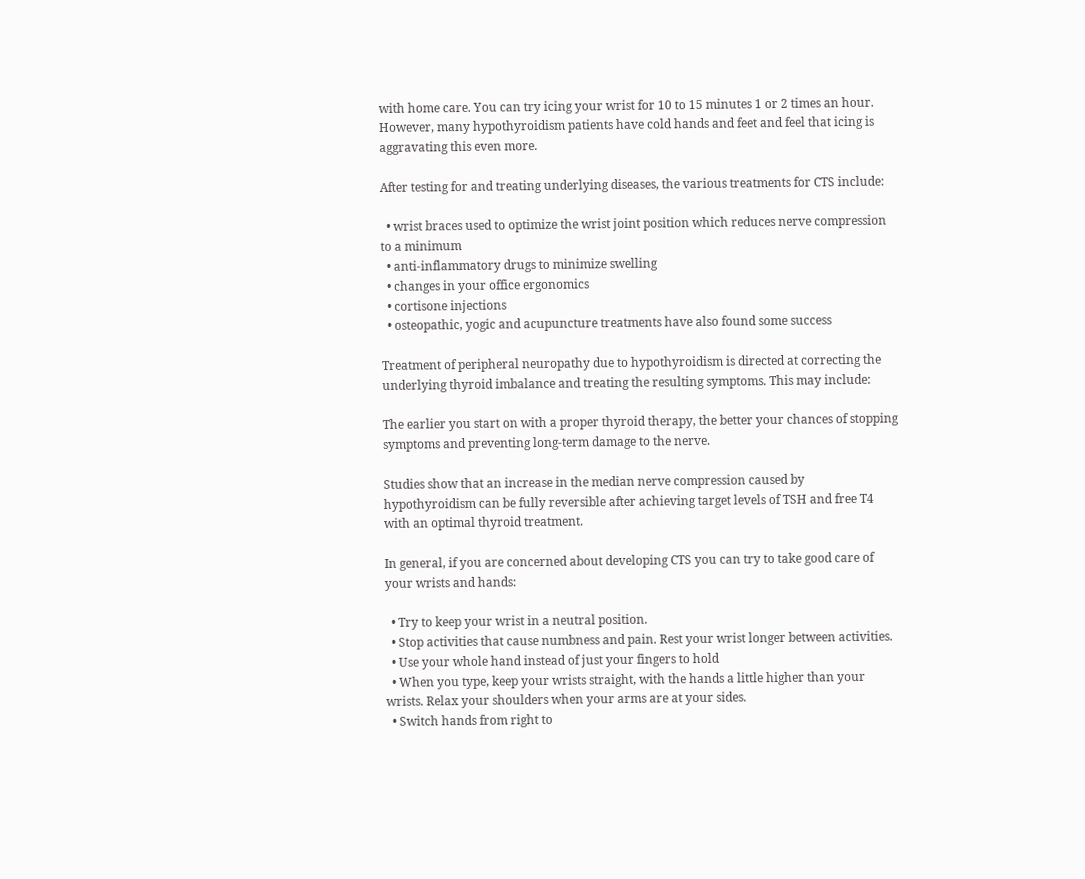with home care. You can try icing your wrist for 10 to 15 minutes 1 or 2 times an hour. However, many hypothyroidism patients have cold hands and feet and feel that icing is aggravating this even more.

After testing for and treating underlying diseases, the various treatments for CTS include:

  • wrist braces used to optimize the wrist joint position which reduces nerve compression to a minimum
  • anti-inflammatory drugs to minimize swelling
  • changes in your office ergonomics
  • cortisone injections
  • osteopathic, yogic and acupuncture treatments have also found some success

Treatment of peripheral neuropathy due to hypothyroidism is directed at correcting the underlying thyroid imbalance and treating the resulting symptoms. This may include:

The earlier you start on with a proper thyroid therapy, the better your chances of stopping symptoms and preventing long-term damage to the nerve.

Studies show that an increase in the median nerve compression caused by hypothyroidism can be fully reversible after achieving target levels of TSH and free T4 with an optimal thyroid treatment.

In general, if you are concerned about developing CTS you can try to take good care of your wrists and hands:

  • Try to keep your wrist in a neutral position.
  • Stop activities that cause numbness and pain. Rest your wrist longer between activities.
  • Use your whole hand instead of just your fingers to hold
  • When you type, keep your wrists straight, with the hands a little higher than your wrists. Relax your shoulders when your arms are at your sides.
  • Switch hands from right to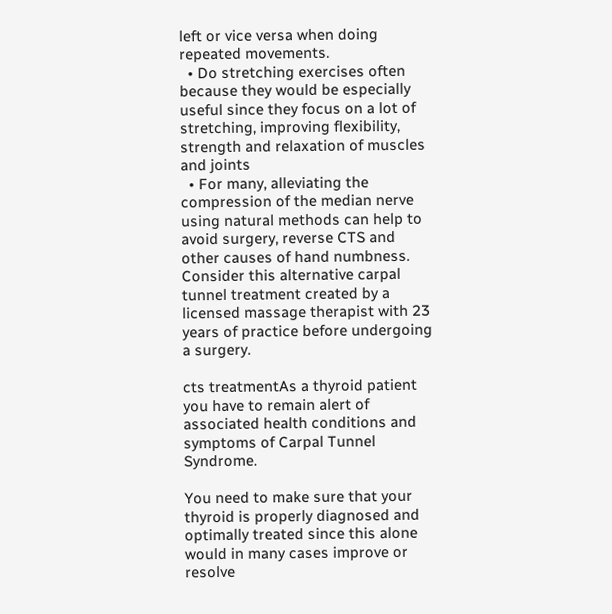left or vice versa when doing repeated movements.
  • Do stretching exercises often because they would be especially useful since they focus on a lot of stretching, improving flexibility, strength and relaxation of muscles and joints
  • For many, alleviating the compression of the median nerve using natural methods can help to avoid surgery, reverse CTS and other causes of hand numbness. Consider this alternative carpal tunnel treatment created by a licensed massage therapist with 23 years of practice before undergoing a surgery.

cts treatmentAs a thyroid patient you have to remain alert of associated health conditions and symptoms of Carpal Tunnel Syndrome.

You need to make sure that your thyroid is properly diagnosed and optimally treated since this alone would in many cases improve or resolve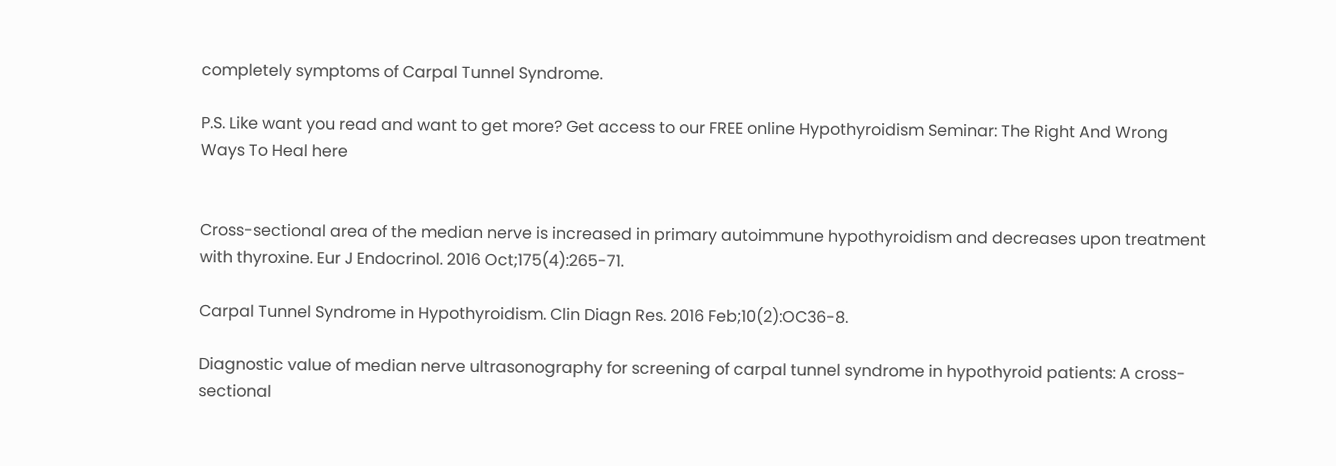completely symptoms of Carpal Tunnel Syndrome.

P.S. Like want you read and want to get more? Get access to our FREE online Hypothyroidism Seminar: The Right And Wrong Ways To Heal here


Cross-sectional area of the median nerve is increased in primary autoimmune hypothyroidism and decreases upon treatment with thyroxine. Eur J Endocrinol. 2016 Oct;175(4):265-71.

Carpal Tunnel Syndrome in Hypothyroidism. Clin Diagn Res. 2016 Feb;10(2):OC36-8.

Diagnostic value of median nerve ultrasonography for screening of carpal tunnel syndrome in hypothyroid patients: A cross-sectional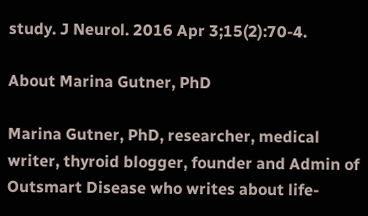study. J Neurol. 2016 Apr 3;15(2):70-4.

About Marina Gutner, PhD

Marina Gutner, PhD, researcher, medical writer, thyroid blogger, founder and Admin of Outsmart Disease who writes about life-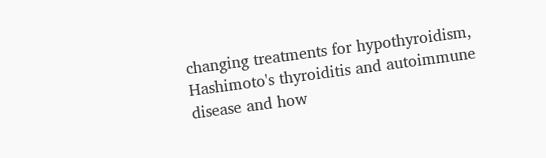changing treatments for hypothyroidism, Hashimoto's thyroiditis and autoimmune disease and how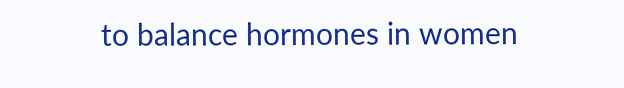to balance hormones in women